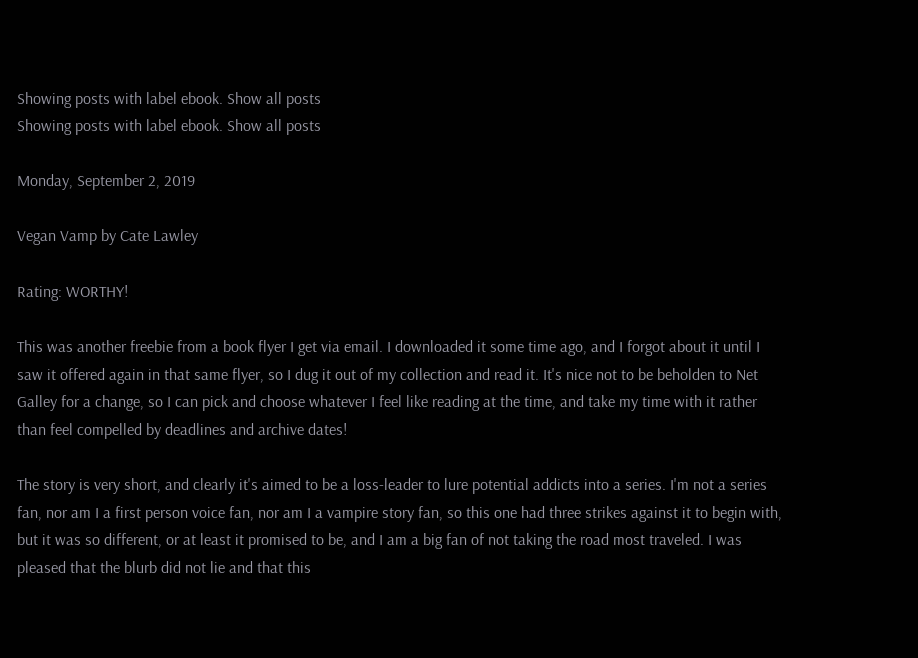Showing posts with label ebook. Show all posts
Showing posts with label ebook. Show all posts

Monday, September 2, 2019

Vegan Vamp by Cate Lawley

Rating: WORTHY!

This was another freebie from a book flyer I get via email. I downloaded it some time ago, and I forgot about it until I saw it offered again in that same flyer, so I dug it out of my collection and read it. It's nice not to be beholden to Net Galley for a change, so I can pick and choose whatever I feel like reading at the time, and take my time with it rather than feel compelled by deadlines and archive dates!

The story is very short, and clearly it's aimed to be a loss-leader to lure potential addicts into a series. I'm not a series fan, nor am I a first person voice fan, nor am I a vampire story fan, so this one had three strikes against it to begin with, but it was so different, or at least it promised to be, and I am a big fan of not taking the road most traveled. I was pleased that the blurb did not lie and that this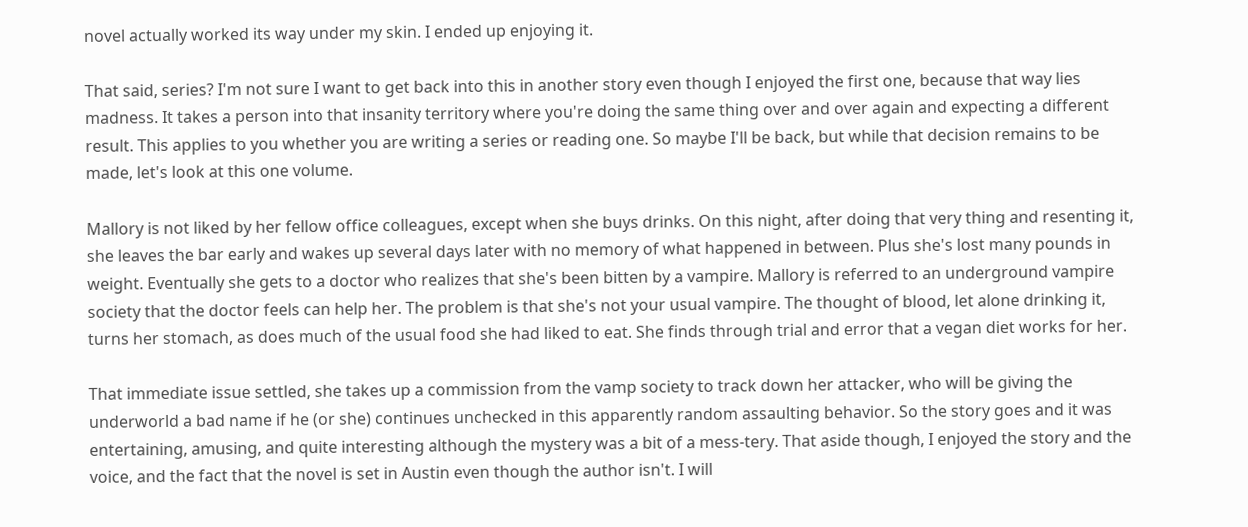novel actually worked its way under my skin. I ended up enjoying it.

That said, series? I'm not sure I want to get back into this in another story even though I enjoyed the first one, because that way lies madness. It takes a person into that insanity territory where you're doing the same thing over and over again and expecting a different result. This applies to you whether you are writing a series or reading one. So maybe I'll be back, but while that decision remains to be made, let's look at this one volume.

Mallory is not liked by her fellow office colleagues, except when she buys drinks. On this night, after doing that very thing and resenting it, she leaves the bar early and wakes up several days later with no memory of what happened in between. Plus she's lost many pounds in weight. Eventually she gets to a doctor who realizes that she's been bitten by a vampire. Mallory is referred to an underground vampire society that the doctor feels can help her. The problem is that she's not your usual vampire. The thought of blood, let alone drinking it, turns her stomach, as does much of the usual food she had liked to eat. She finds through trial and error that a vegan diet works for her.

That immediate issue settled, she takes up a commission from the vamp society to track down her attacker, who will be giving the underworld a bad name if he (or she) continues unchecked in this apparently random assaulting behavior. So the story goes and it was entertaining, amusing, and quite interesting although the mystery was a bit of a mess-tery. That aside though, I enjoyed the story and the voice, and the fact that the novel is set in Austin even though the author isn't. I will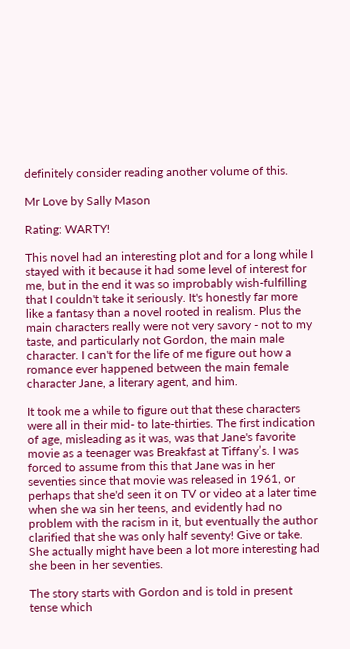definitely consider reading another volume of this.

Mr Love by Sally Mason

Rating: WARTY!

This novel had an interesting plot and for a long while I stayed with it because it had some level of interest for me, but in the end it was so improbably wish-fulfilling that I couldn't take it seriously. It's honestly far more like a fantasy than a novel rooted in realism. Plus the main characters really were not very savory - not to my taste, and particularly not Gordon, the main male character. I can't for the life of me figure out how a romance ever happened between the main female character Jane, a literary agent, and him.

It took me a while to figure out that these characters were all in their mid- to late-thirties. The first indication of age, misleading as it was, was that Jane's favorite movie as a teenager was Breakfast at Tiffany’s. I was forced to assume from this that Jane was in her seventies since that movie was released in 1961, or perhaps that she'd seen it on TV or video at a later time when she wa sin her teens, and evidently had no problem with the racism in it, but eventually the author clarified that she was only half seventy! Give or take. She actually might have been a lot more interesting had she been in her seventies.

The story starts with Gordon and is told in present tense which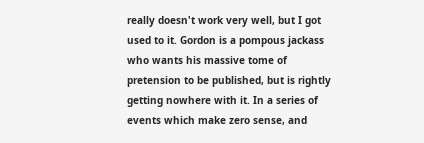really doesn't work very well, but I got used to it. Gordon is a pompous jackass who wants his massive tome of pretension to be published, but is rightly getting nowhere with it. In a series of events which make zero sense, and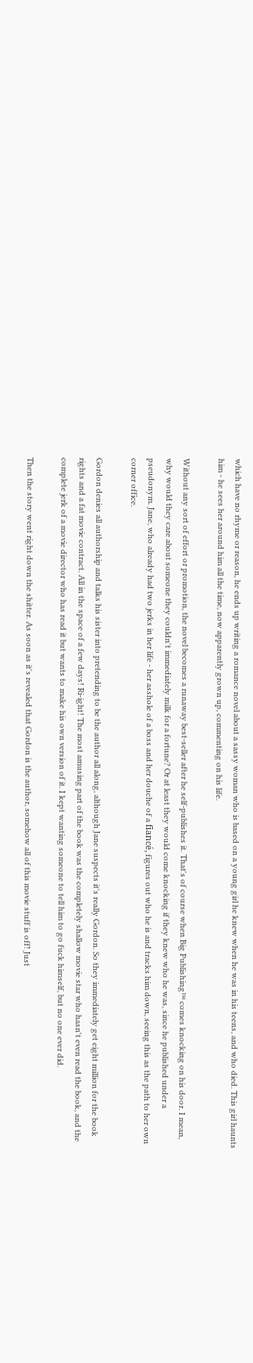which have no rhyme or reason, he ends up writing a romance novel about a sassy woman who is based on a young girl he knew when he was in his teens, and who died. This girl haunts him - he sees her around him all the time, now apparently grown up, commenting on his life.

Without any sort of effort or promotion, the novel becomes a runaway best-seller after he self-publishes it. That's of course when Big Publishing™ comes knocking on his door. I mean, why would they care about someone they couldn't immediately milk for a fortune? Or at least they would come knocking if they knew who he was, since he published under a pseudonym. Jane, who already had two jerks in her life - her asshole of a boss and her douche of a fiancé, figures out who he is and tracks him down, seeing this as the path to her own corner office.

Gordon denies all authorship and talks his sister into pretending to be the author all along, although Jane suspects it's really Gordon. So they immediately get eight million for the book rights and a fat movie contract. All in the space of a few days! Ri-ight! The most amusing part of the book was the completely shallow movie star who hasn't even read the book, and the complete jerk of a movie director who has read it but wants to make his own version of it. I kept wanting someone to tell him to go fuck himself, but no one ever did.

Then the story went right down the shitter. As soon as it's revealed that Gordon is the author, somehow all of this movie stuff is off! Just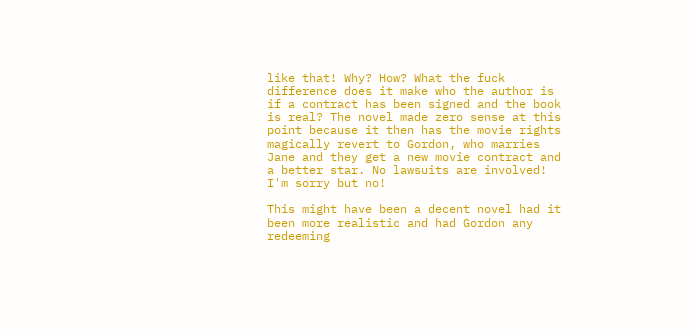like that! Why? How? What the fuck difference does it make who the author is if a contract has been signed and the book is real? The novel made zero sense at this point because it then has the movie rights magically revert to Gordon, who marries Jane and they get a new movie contract and a better star. No lawsuits are involved! I'm sorry but no!

This might have been a decent novel had it been more realistic and had Gordon any redeeming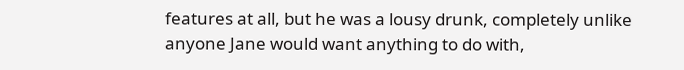features at all, but he was a lousy drunk, completely unlike anyone Jane would want anything to do with,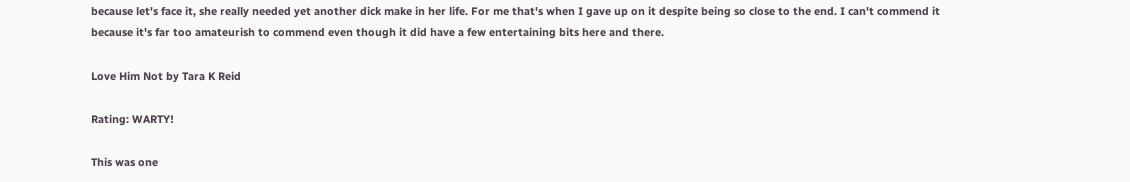because let's face it, she really needed yet another dick make in her life. For me that's when I gave up on it despite being so close to the end. I can't commend it because it's far too amateurish to commend even though it did have a few entertaining bits here and there.

Love Him Not by Tara K Reid

Rating: WARTY!

This was one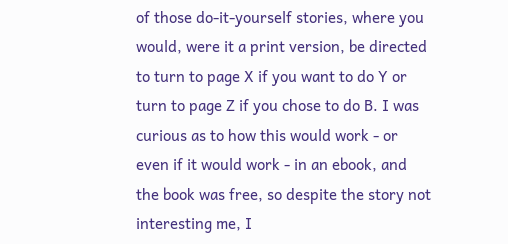of those do-it-yourself stories, where you would, were it a print version, be directed to turn to page X if you want to do Y or turn to page Z if you chose to do B. I was curious as to how this would work - or even if it would work - in an ebook, and the book was free, so despite the story not interesting me, I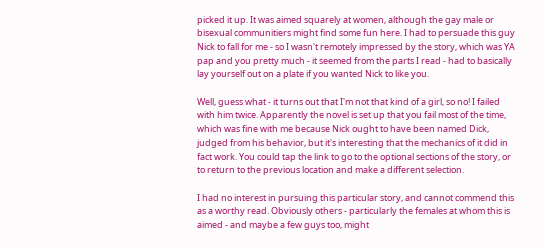picked it up. It was aimed squarely at women, although the gay male or bisexual communitiers might find some fun here. I had to persuade this guy Nick to fall for me - so I wasn't remotely impressed by the story, which was YA pap and you pretty much - it seemed from the parts I read - had to basically lay yourself out on a plate if you wanted Nick to like you.

Well, guess what - it turns out that I'm not that kind of a girl, so no! I failed with him twice. Apparently the novel is set up that you fail most of the time, which was fine with me because Nick ought to have been named Dick, judged from his behavior, but it's interesting that the mechanics of it did in fact work. You could tap the link to go to the optional sections of the story, or to return to the previous location and make a different selection.

I had no interest in pursuing this particular story, and cannot commend this as a worthy read. Obviously others - particularly the females at whom this is aimed - and maybe a few guys too, might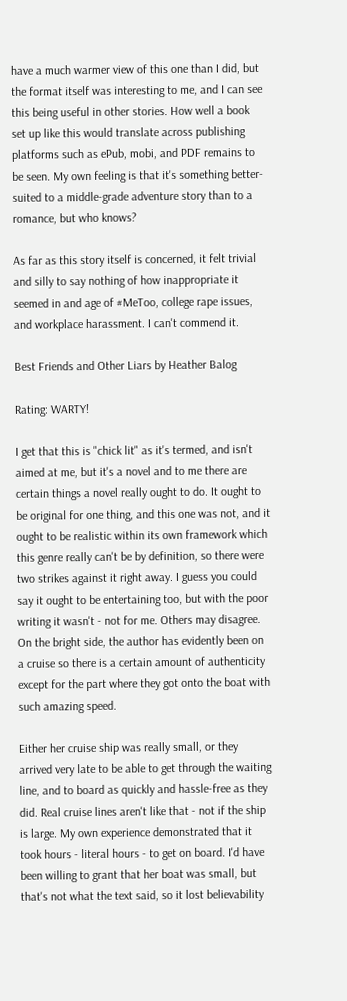have a much warmer view of this one than I did, but the format itself was interesting to me, and I can see this being useful in other stories. How well a book set up like this would translate across publishing platforms such as ePub, mobi, and PDF remains to be seen. My own feeling is that it's something better-suited to a middle-grade adventure story than to a romance, but who knows?

As far as this story itself is concerned, it felt trivial and silly to say nothing of how inappropriate it seemed in and age of #MeToo, college rape issues, and workplace harassment. I can't commend it.

Best Friends and Other Liars by Heather Balog

Rating: WARTY!

I get that this is "chick lit" as it's termed, and isn't aimed at me, but it's a novel and to me there are certain things a novel really ought to do. It ought to be original for one thing, and this one was not, and it ought to be realistic within its own framework which this genre really can't be by definition, so there were two strikes against it right away. I guess you could say it ought to be entertaining too, but with the poor writing it wasn't - not for me. Others may disagree. On the bright side, the author has evidently been on a cruise so there is a certain amount of authenticity except for the part where they got onto the boat with such amazing speed.

Either her cruise ship was really small, or they arrived very late to be able to get through the waiting line, and to board as quickly and hassle-free as they did. Real cruise lines aren't like that - not if the ship is large. My own experience demonstrated that it took hours - literal hours - to get on board. I'd have been willing to grant that her boat was small, but that's not what the text said, so it lost believability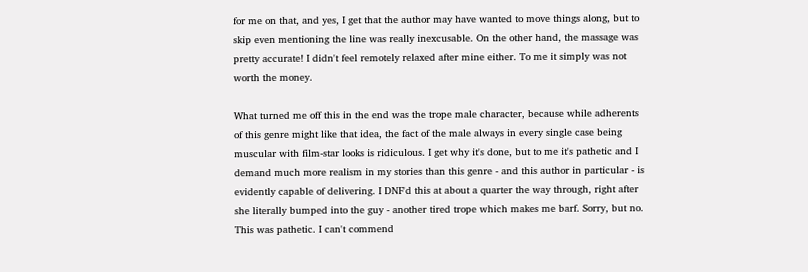for me on that, and yes, I get that the author may have wanted to move things along, but to skip even mentioning the line was really inexcusable. On the other hand, the massage was pretty accurate! I didn't feel remotely relaxed after mine either. To me it simply was not worth the money.

What turned me off this in the end was the trope male character, because while adherents of this genre might like that idea, the fact of the male always in every single case being muscular with film-star looks is ridiculous. I get why it's done, but to me it's pathetic and I demand much more realism in my stories than this genre - and this author in particular - is evidently capable of delivering. I DNF'd this at about a quarter the way through, right after she literally bumped into the guy - another tired trope which makes me barf. Sorry, but no. This was pathetic. I can't commend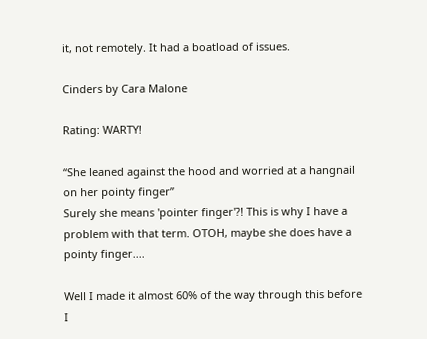it, not remotely. It had a boatload of issues.

Cinders by Cara Malone

Rating: WARTY!

“She leaned against the hood and worried at a hangnail on her pointy finger”
Surely she means 'pointer finger'?! This is why I have a problem with that term. OTOH, maybe she does have a pointy finger....

Well I made it almost 60% of the way through this before I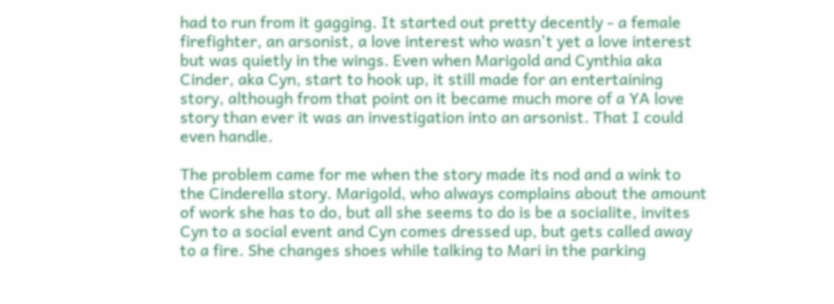had to run from it gagging. It started out pretty decently - a female firefighter, an arsonist, a love interest who wasn't yet a love interest but was quietly in the wings. Even when Marigold and Cynthia aka Cinder, aka Cyn, start to hook up, it still made for an entertaining story, although from that point on it became much more of a YA love story than ever it was an investigation into an arsonist. That I could even handle.

The problem came for me when the story made its nod and a wink to the Cinderella story. Marigold, who always complains about the amount of work she has to do, but all she seems to do is be a socialite, invites Cyn to a social event and Cyn comes dressed up, but gets called away to a fire. She changes shoes while talking to Mari in the parking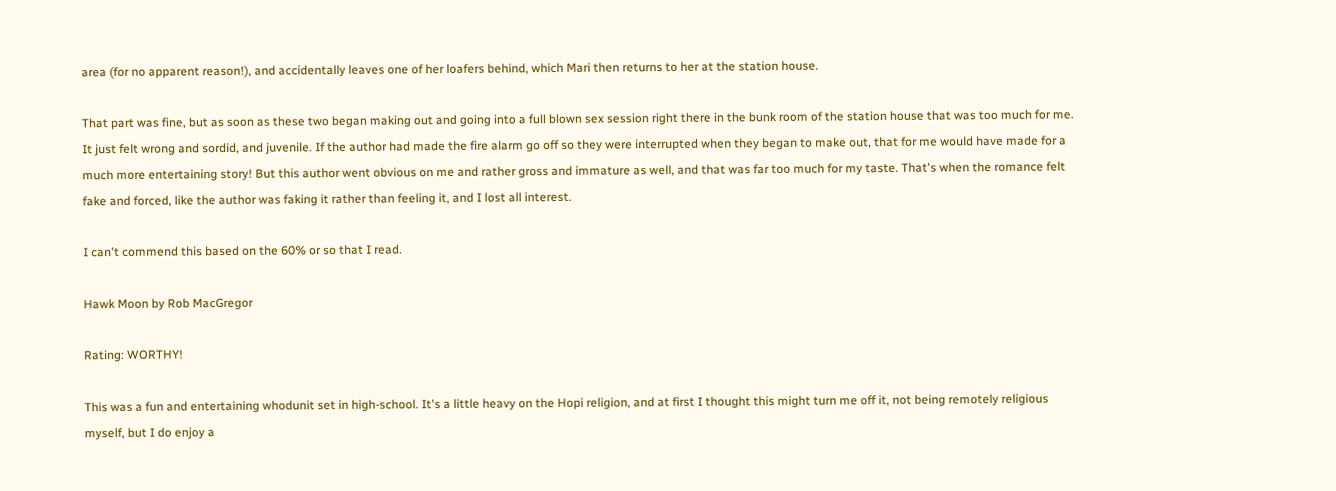area (for no apparent reason!), and accidentally leaves one of her loafers behind, which Mari then returns to her at the station house.

That part was fine, but as soon as these two began making out and going into a full blown sex session right there in the bunk room of the station house that was too much for me. It just felt wrong and sordid, and juvenile. If the author had made the fire alarm go off so they were interrupted when they began to make out, that for me would have made for a much more entertaining story! But this author went obvious on me and rather gross and immature as well, and that was far too much for my taste. That's when the romance felt fake and forced, like the author was faking it rather than feeling it, and I lost all interest.

I can't commend this based on the 60% or so that I read.

Hawk Moon by Rob MacGregor

Rating: WORTHY!

This was a fun and entertaining whodunit set in high-school. It's a little heavy on the Hopi religion, and at first I thought this might turn me off it, not being remotely religious myself, but I do enjoy a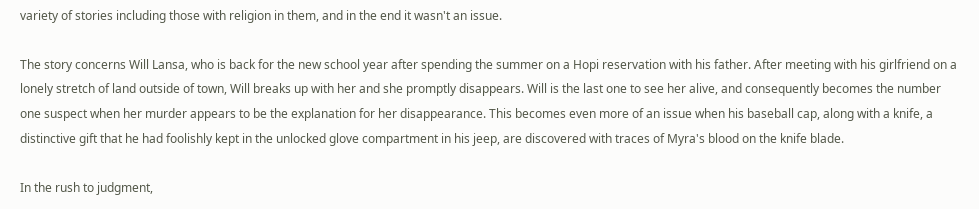variety of stories including those with religion in them, and in the end it wasn't an issue.

The story concerns Will Lansa, who is back for the new school year after spending the summer on a Hopi reservation with his father. After meeting with his girlfriend on a lonely stretch of land outside of town, Will breaks up with her and she promptly disappears. Will is the last one to see her alive, and consequently becomes the number one suspect when her murder appears to be the explanation for her disappearance. This becomes even more of an issue when his baseball cap, along with a knife, a distinctive gift that he had foolishly kept in the unlocked glove compartment in his jeep, are discovered with traces of Myra's blood on the knife blade.

In the rush to judgment,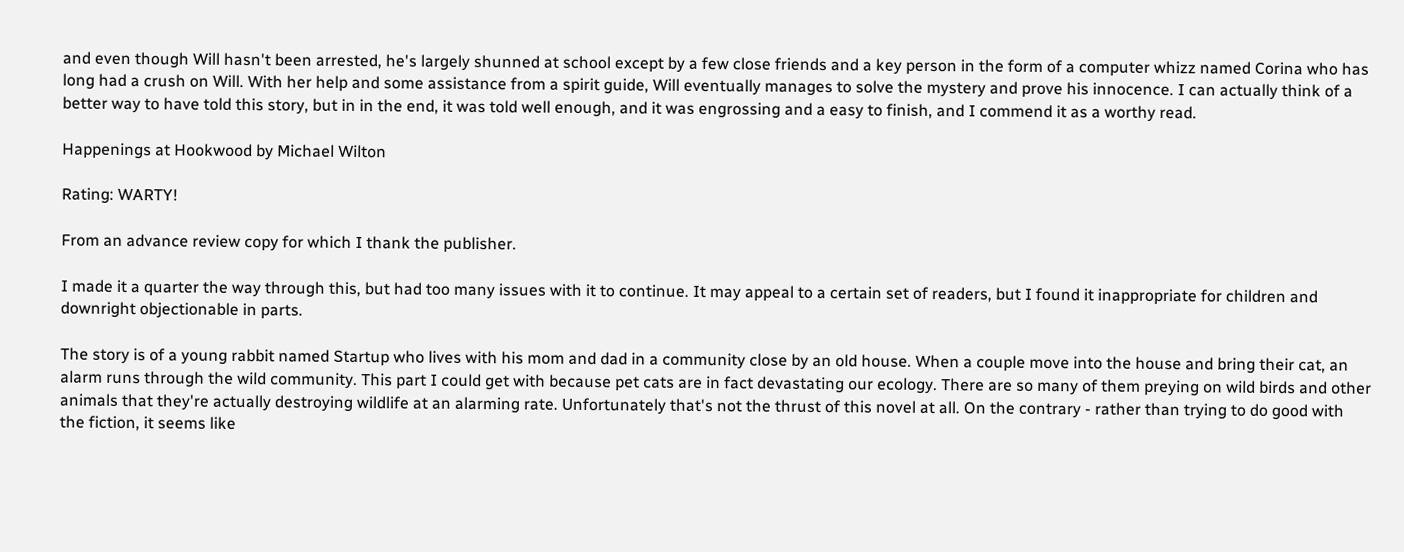and even though Will hasn't been arrested, he's largely shunned at school except by a few close friends and a key person in the form of a computer whizz named Corina who has long had a crush on Will. With her help and some assistance from a spirit guide, Will eventually manages to solve the mystery and prove his innocence. I can actually think of a better way to have told this story, but in in the end, it was told well enough, and it was engrossing and a easy to finish, and I commend it as a worthy read.

Happenings at Hookwood by Michael Wilton

Rating: WARTY!

From an advance review copy for which I thank the publisher.

I made it a quarter the way through this, but had too many issues with it to continue. It may appeal to a certain set of readers, but I found it inappropriate for children and downright objectionable in parts.

The story is of a young rabbit named Startup who lives with his mom and dad in a community close by an old house. When a couple move into the house and bring their cat, an alarm runs through the wild community. This part I could get with because pet cats are in fact devastating our ecology. There are so many of them preying on wild birds and other animals that they're actually destroying wildlife at an alarming rate. Unfortunately that's not the thrust of this novel at all. On the contrary - rather than trying to do good with the fiction, it seems like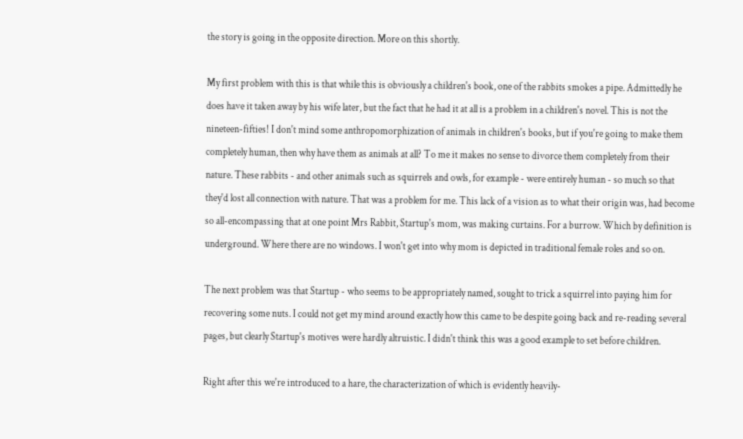the story is going in the opposite direction. More on this shortly.

My first problem with this is that while this is obviously a children's book, one of the rabbits smokes a pipe. Admittedly he does have it taken away by his wife later, but the fact that he had it at all is a problem in a children's novel. This is not the nineteen-fifties! I don't mind some anthropomorphization of animals in children's books, but if you're going to make them completely human, then why have them as animals at all? To me it makes no sense to divorce them completely from their nature. These rabbits - and other animals such as squirrels and owls, for example - were entirely human - so much so that they'd lost all connection with nature. That was a problem for me. This lack of a vision as to what their origin was, had become so all-encompassing that at one point Mrs Rabbit, Startup's mom, was making curtains. For a burrow. Which by definition is underground. Where there are no windows. I won't get into why mom is depicted in traditional female roles and so on.

The next problem was that Startup - who seems to be appropriately named, sought to trick a squirrel into paying him for recovering some nuts. I could not get my mind around exactly how this came to be despite going back and re-reading several pages, but clearly Startup's motives were hardly altruistic. I didn't think this was a good example to set before children.

Right after this we're introduced to a hare, the characterization of which is evidently heavily-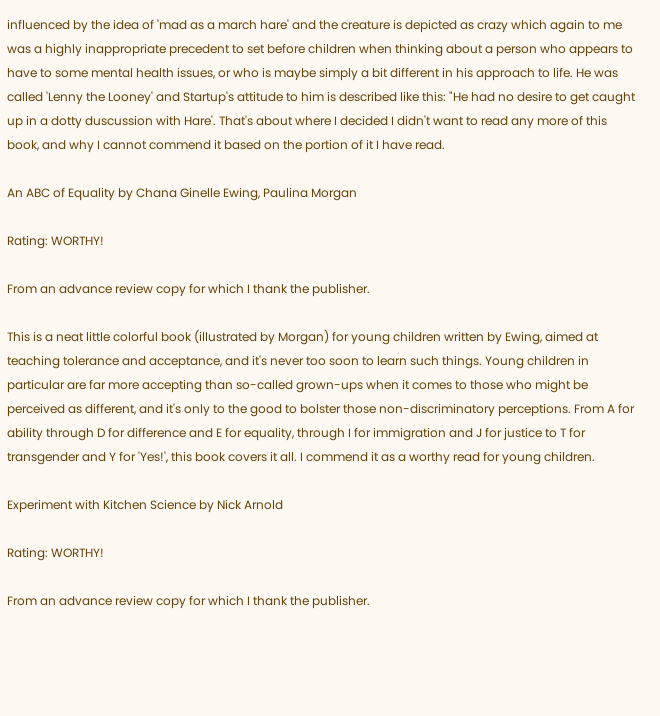influenced by the idea of 'mad as a march hare' and the creature is depicted as crazy which again to me was a highly inappropriate precedent to set before children when thinking about a person who appears to have to some mental health issues, or who is maybe simply a bit different in his approach to life. He was called 'Lenny the Looney' and Startup's attitude to him is described like this: "He had no desire to get caught up in a dotty duscussion with Hare'. That's about where I decided I didn't want to read any more of this book, and why I cannot commend it based on the portion of it I have read.

An ABC of Equality by Chana Ginelle Ewing, Paulina Morgan

Rating: WORTHY!

From an advance review copy for which I thank the publisher.

This is a neat little colorful book (illustrated by Morgan) for young children written by Ewing, aimed at teaching tolerance and acceptance, and it's never too soon to learn such things. Young children in particular are far more accepting than so-called grown-ups when it comes to those who might be perceived as different, and it's only to the good to bolster those non-discriminatory perceptions. From A for ability through D for difference and E for equality, through I for immigration and J for justice to T for transgender and Y for 'Yes!', this book covers it all. I commend it as a worthy read for young children.

Experiment with Kitchen Science by Nick Arnold

Rating: WORTHY!

From an advance review copy for which I thank the publisher.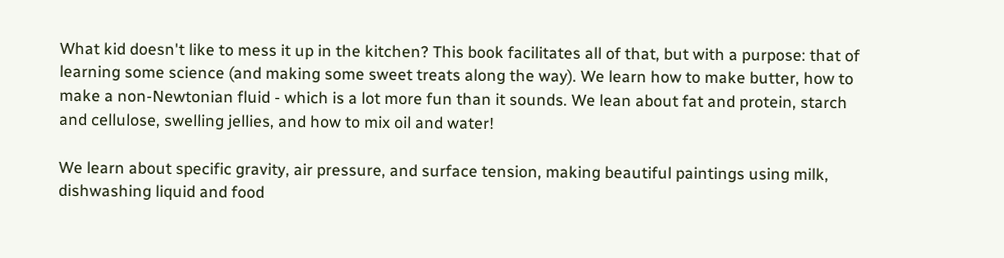What kid doesn't like to mess it up in the kitchen? This book facilitates all of that, but with a purpose: that of learning some science (and making some sweet treats along the way). We learn how to make butter, how to make a non-Newtonian fluid - which is a lot more fun than it sounds. We lean about fat and protein, starch and cellulose, swelling jellies, and how to mix oil and water!

We learn about specific gravity, air pressure, and surface tension, making beautiful paintings using milk, dishwashing liquid and food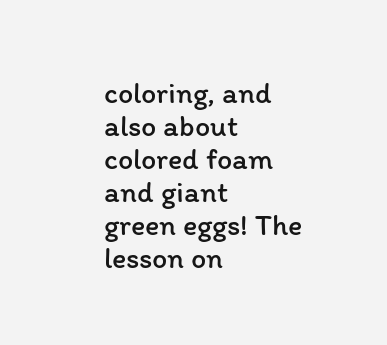coloring, and also about colored foam and giant green eggs! The lesson on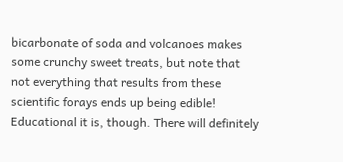bicarbonate of soda and volcanoes makes some crunchy sweet treats, but note that not everything that results from these scientific forays ends up being edible! Educational it is, though. There will definitely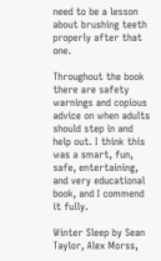need to be a lesson about brushing teeth properly after that one.

Throughout the book there are safety warnings and copious advice on when adults should step in and help out. I think this was a smart, fun, safe, entertaining, and very educational book, and I commend it fully.

Winter Sleep by Sean Taylor, Alex Morss,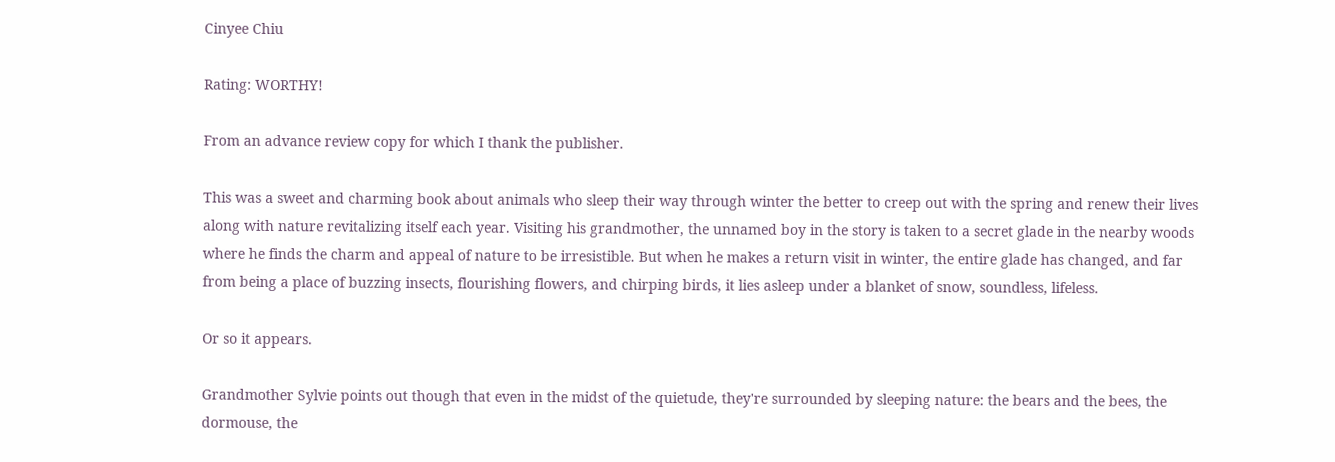Cinyee Chiu

Rating: WORTHY!

From an advance review copy for which I thank the publisher.

This was a sweet and charming book about animals who sleep their way through winter the better to creep out with the spring and renew their lives along with nature revitalizing itself each year. Visiting his grandmother, the unnamed boy in the story is taken to a secret glade in the nearby woods where he finds the charm and appeal of nature to be irresistible. But when he makes a return visit in winter, the entire glade has changed, and far from being a place of buzzing insects, flourishing flowers, and chirping birds, it lies asleep under a blanket of snow, soundless, lifeless.

Or so it appears.

Grandmother Sylvie points out though that even in the midst of the quietude, they're surrounded by sleeping nature: the bears and the bees, the dormouse, the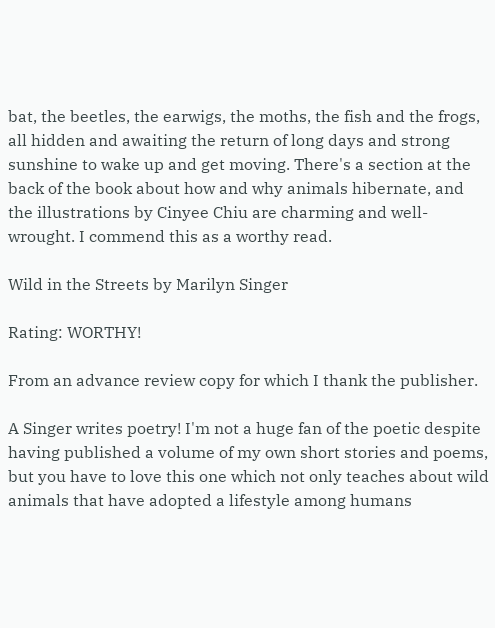bat, the beetles, the earwigs, the moths, the fish and the frogs, all hidden and awaiting the return of long days and strong sunshine to wake up and get moving. There's a section at the back of the book about how and why animals hibernate, and the illustrations by Cinyee Chiu are charming and well-wrought. I commend this as a worthy read.

Wild in the Streets by Marilyn Singer

Rating: WORTHY!

From an advance review copy for which I thank the publisher.

A Singer writes poetry! I'm not a huge fan of the poetic despite having published a volume of my own short stories and poems, but you have to love this one which not only teaches about wild animals that have adopted a lifestyle among humans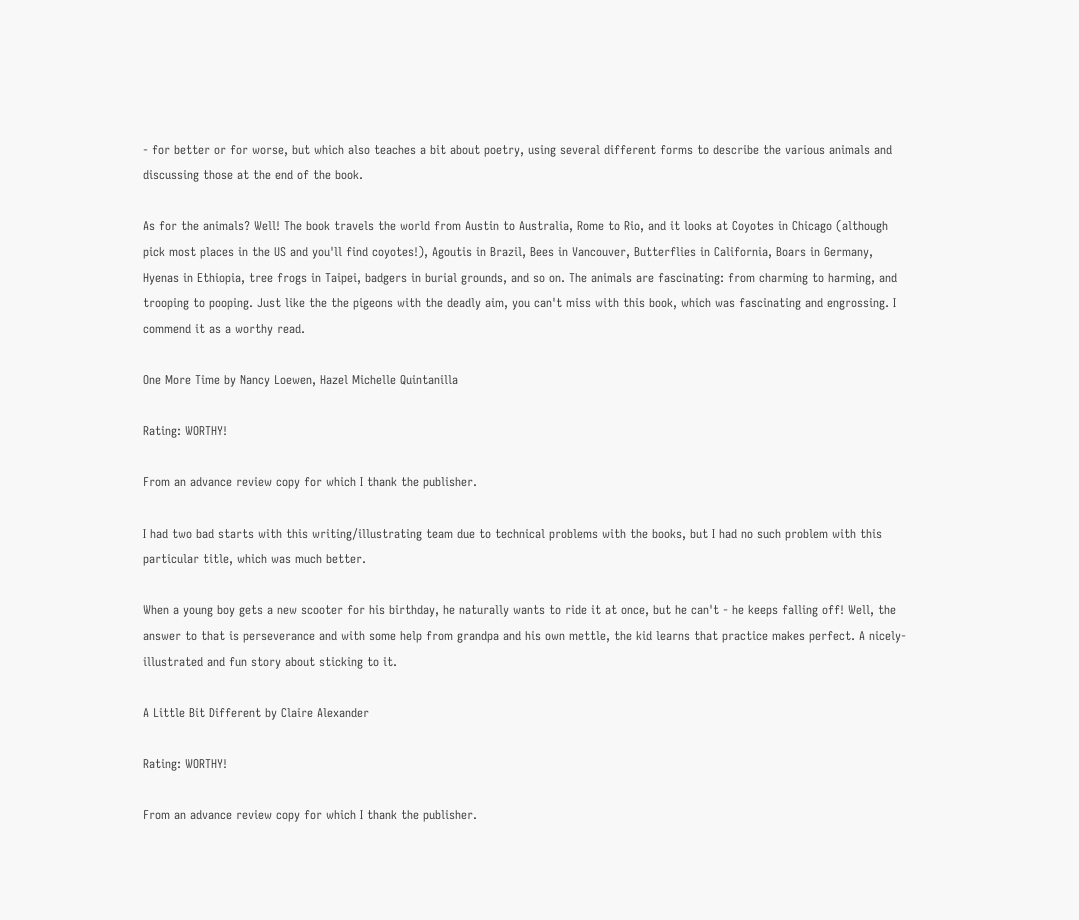- for better or for worse, but which also teaches a bit about poetry, using several different forms to describe the various animals and discussing those at the end of the book.

As for the animals? Well! The book travels the world from Austin to Australia, Rome to Rio, and it looks at Coyotes in Chicago (although pick most places in the US and you'll find coyotes!), Agoutis in Brazil, Bees in Vancouver, Butterflies in California, Boars in Germany, Hyenas in Ethiopia, tree frogs in Taipei, badgers in burial grounds, and so on. The animals are fascinating: from charming to harming, and trooping to pooping. Just like the the pigeons with the deadly aim, you can't miss with this book, which was fascinating and engrossing. I commend it as a worthy read.

One More Time by Nancy Loewen, Hazel Michelle Quintanilla

Rating: WORTHY!

From an advance review copy for which I thank the publisher.

I had two bad starts with this writing/illustrating team due to technical problems with the books, but I had no such problem with this particular title, which was much better.

When a young boy gets a new scooter for his birthday, he naturally wants to ride it at once, but he can't - he keeps falling off! Well, the answer to that is perseverance and with some help from grandpa and his own mettle, the kid learns that practice makes perfect. A nicely-illustrated and fun story about sticking to it.

A Little Bit Different by Claire Alexander

Rating: WORTHY!

From an advance review copy for which I thank the publisher.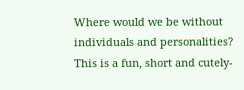Where would we be without individuals and personalities? This is a fun, short and cutely-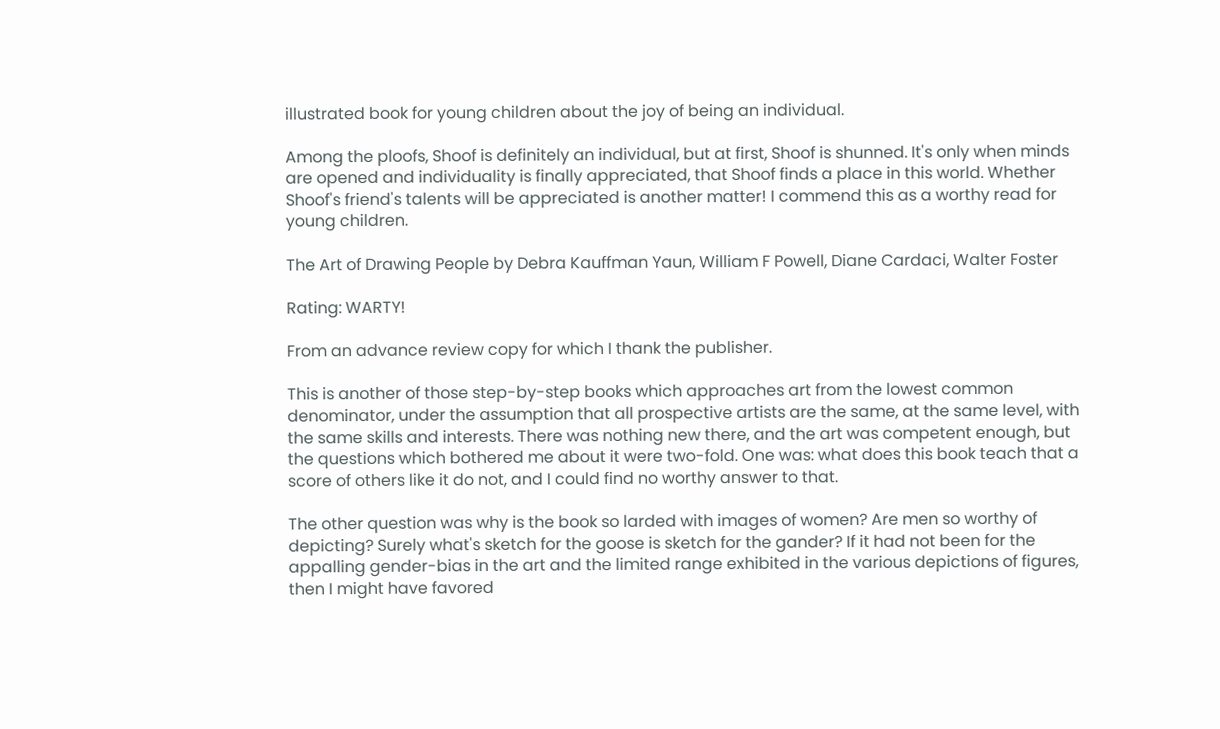illustrated book for young children about the joy of being an individual.

Among the ploofs, Shoof is definitely an individual, but at first, Shoof is shunned. It's only when minds are opened and individuality is finally appreciated, that Shoof finds a place in this world. Whether Shoof's friend's talents will be appreciated is another matter! I commend this as a worthy read for young children.

The Art of Drawing People by Debra Kauffman Yaun, William F Powell, Diane Cardaci, Walter Foster

Rating: WARTY!

From an advance review copy for which I thank the publisher.

This is another of those step-by-step books which approaches art from the lowest common denominator, under the assumption that all prospective artists are the same, at the same level, with the same skills and interests. There was nothing new there, and the art was competent enough, but the questions which bothered me about it were two-fold. One was: what does this book teach that a score of others like it do not, and I could find no worthy answer to that.

The other question was why is the book so larded with images of women? Are men so worthy of depicting? Surely what's sketch for the goose is sketch for the gander? If it had not been for the appalling gender-bias in the art and the limited range exhibited in the various depictions of figures, then I might have favored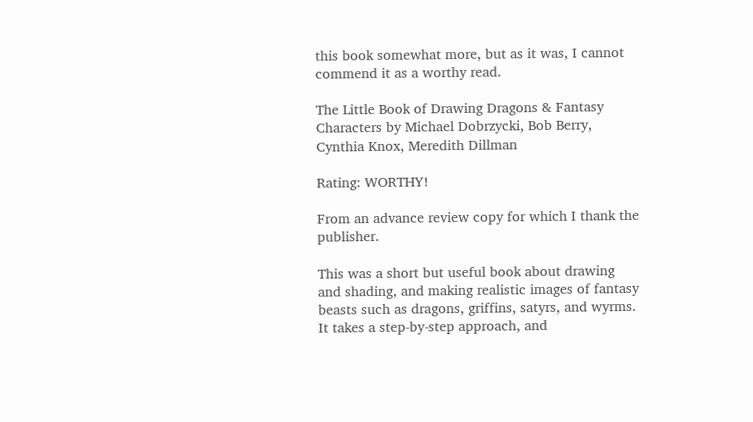this book somewhat more, but as it was, I cannot commend it as a worthy read.

The Little Book of Drawing Dragons & Fantasy Characters by Michael Dobrzycki, Bob Berry, Cynthia Knox, Meredith Dillman

Rating: WORTHY!

From an advance review copy for which I thank the publisher.

This was a short but useful book about drawing and shading, and making realistic images of fantasy beasts such as dragons, griffins, satyrs, and wyrms. It takes a step-by-step approach, and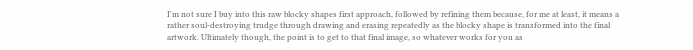I'm not sure I buy into this raw blocky shapes first approach, followed by refining them because, for me at least, it means a rather soul-destroying trudge through drawing and erasing repeatedly as the blocky shape is transformed into the final artwork. Ultimately though, the point is to get to that final image, so whatever works for you as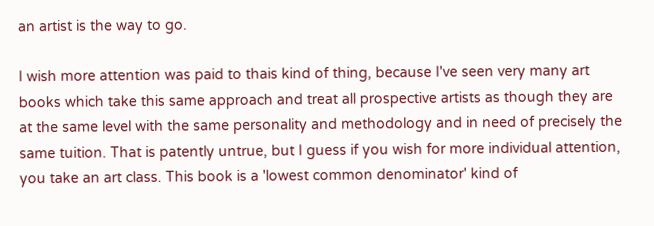an artist is the way to go.

I wish more attention was paid to thais kind of thing, because I've seen very many art books which take this same approach and treat all prospective artists as though they are at the same level with the same personality and methodology and in need of precisely the same tuition. That is patently untrue, but I guess if you wish for more individual attention, you take an art class. This book is a 'lowest common denominator' kind of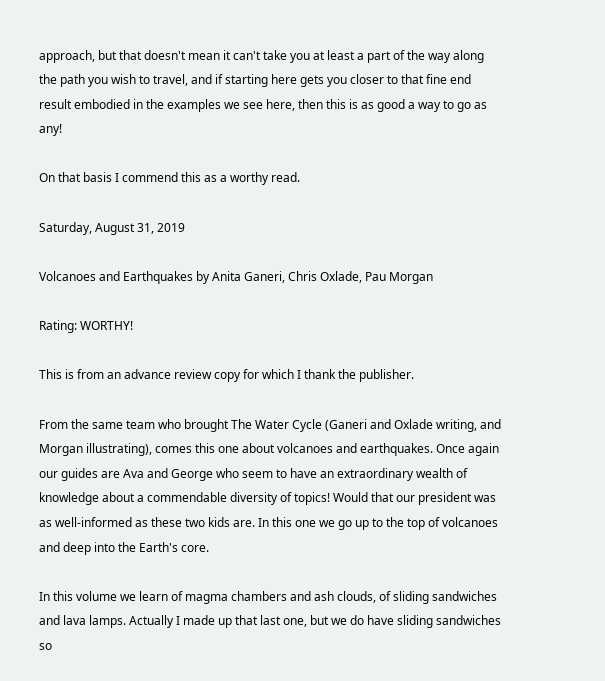approach, but that doesn't mean it can't take you at least a part of the way along the path you wish to travel, and if starting here gets you closer to that fine end result embodied in the examples we see here, then this is as good a way to go as any!

On that basis I commend this as a worthy read.

Saturday, August 31, 2019

Volcanoes and Earthquakes by Anita Ganeri, Chris Oxlade, Pau Morgan

Rating: WORTHY!

This is from an advance review copy for which I thank the publisher.

From the same team who brought The Water Cycle (Ganeri and Oxlade writing, and Morgan illustrating), comes this one about volcanoes and earthquakes. Once again our guides are Ava and George who seem to have an extraordinary wealth of knowledge about a commendable diversity of topics! Would that our president was as well-informed as these two kids are. In this one we go up to the top of volcanoes and deep into the Earth's core.

In this volume we learn of magma chambers and ash clouds, of sliding sandwiches and lava lamps. Actually I made up that last one, but we do have sliding sandwiches so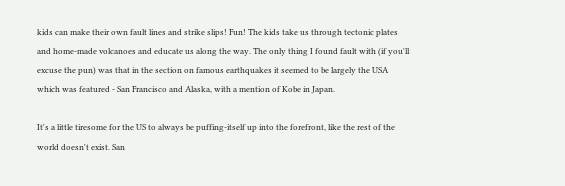kids can make their own fault lines and strike slips! Fun! The kids take us through tectonic plates and home-made volcanoes and educate us along the way. The only thing I found fault with (if you'll excuse the pun) was that in the section on famous earthquakes it seemed to be largely the USA which was featured - San Francisco and Alaska, with a mention of Kobe in Japan.

It's a little tiresome for the US to always be puffing-itself up into the forefront, like the rest of the world doesn't exist. San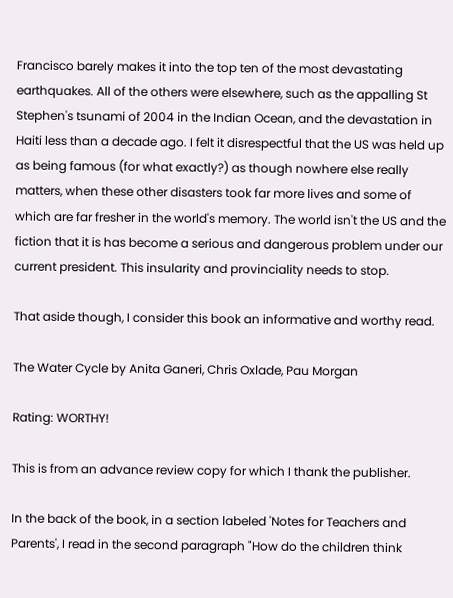Francisco barely makes it into the top ten of the most devastating earthquakes. All of the others were elsewhere, such as the appalling St Stephen's tsunami of 2004 in the Indian Ocean, and the devastation in Haiti less than a decade ago. I felt it disrespectful that the US was held up as being famous (for what exactly?) as though nowhere else really matters, when these other disasters took far more lives and some of which are far fresher in the world's memory. The world isn't the US and the fiction that it is has become a serious and dangerous problem under our current president. This insularity and provinciality needs to stop.

That aside though, I consider this book an informative and worthy read.

The Water Cycle by Anita Ganeri, Chris Oxlade, Pau Morgan

Rating: WORTHY!

This is from an advance review copy for which I thank the publisher.

In the back of the book, in a section labeled 'Notes for Teachers and Parents', I read in the second paragraph "How do the children think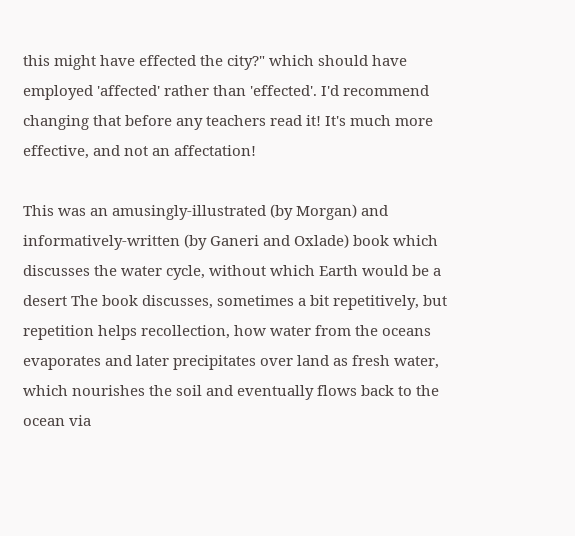this might have effected the city?" which should have employed 'affected' rather than 'effected'. I'd recommend changing that before any teachers read it! It's much more effective, and not an affectation!

This was an amusingly-illustrated (by Morgan) and informatively-written (by Ganeri and Oxlade) book which discusses the water cycle, without which Earth would be a desert The book discusses, sometimes a bit repetitively, but repetition helps recollection, how water from the oceans evaporates and later precipitates over land as fresh water, which nourishes the soil and eventually flows back to the ocean via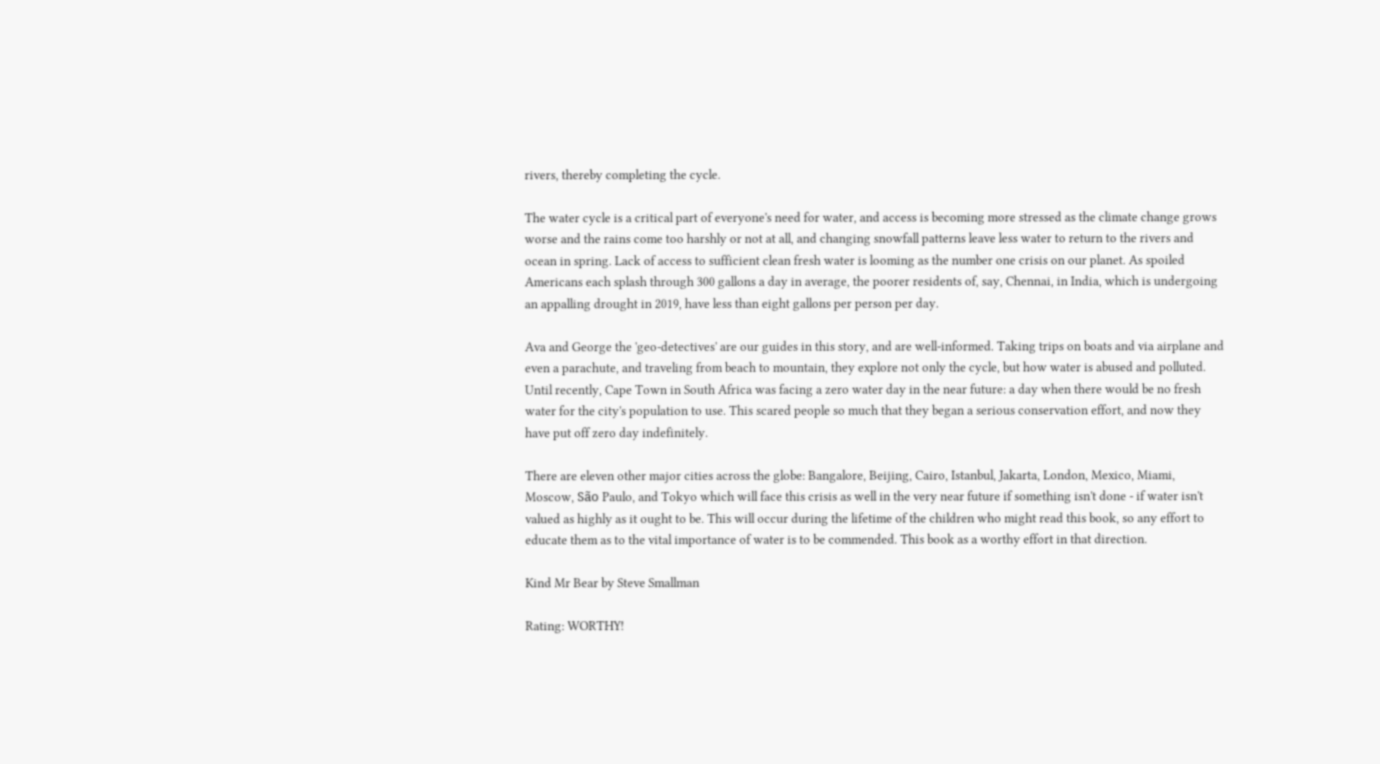rivers, thereby completing the cycle.

The water cycle is a critical part of everyone's need for water, and access is becoming more stressed as the climate change grows worse and the rains come too harshly or not at all, and changing snowfall patterns leave less water to return to the rivers and ocean in spring. Lack of access to sufficient clean fresh water is looming as the number one crisis on our planet. As spoiled Americans each splash through 300 gallons a day in average, the poorer residents of, say, Chennai, in India, which is undergoing an appalling drought in 2019, have less than eight gallons per person per day.

Ava and George the 'geo-detectives' are our guides in this story, and are well-informed. Taking trips on boats and via airplane and even a parachute, and traveling from beach to mountain, they explore not only the cycle, but how water is abused and polluted. Until recently, Cape Town in South Africa was facing a zero water day in the near future: a day when there would be no fresh water for the city's population to use. This scared people so much that they began a serious conservation effort, and now they have put off zero day indefinitely.

There are eleven other major cities across the globe: Bangalore, Beijing, Cairo, Istanbul, Jakarta, London, Mexico, Miami, Moscow, São Paulo, and Tokyo which will face this crisis as well in the very near future if something isn't done - if water isn't valued as highly as it ought to be. This will occur during the lifetime of the children who might read this book, so any effort to educate them as to the vital importance of water is to be commended. This book as a worthy effort in that direction.

Kind Mr Bear by Steve Smallman

Rating: WORTHY!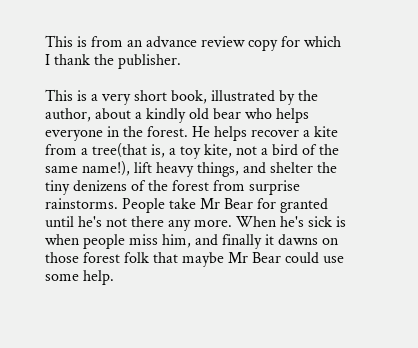This is from an advance review copy for which I thank the publisher.

This is a very short book, illustrated by the author, about a kindly old bear who helps everyone in the forest. He helps recover a kite from a tree(that is, a toy kite, not a bird of the same name!), lift heavy things, and shelter the tiny denizens of the forest from surprise rainstorms. People take Mr Bear for granted until he's not there any more. When he's sick is when people miss him, and finally it dawns on those forest folk that maybe Mr Bear could use some help.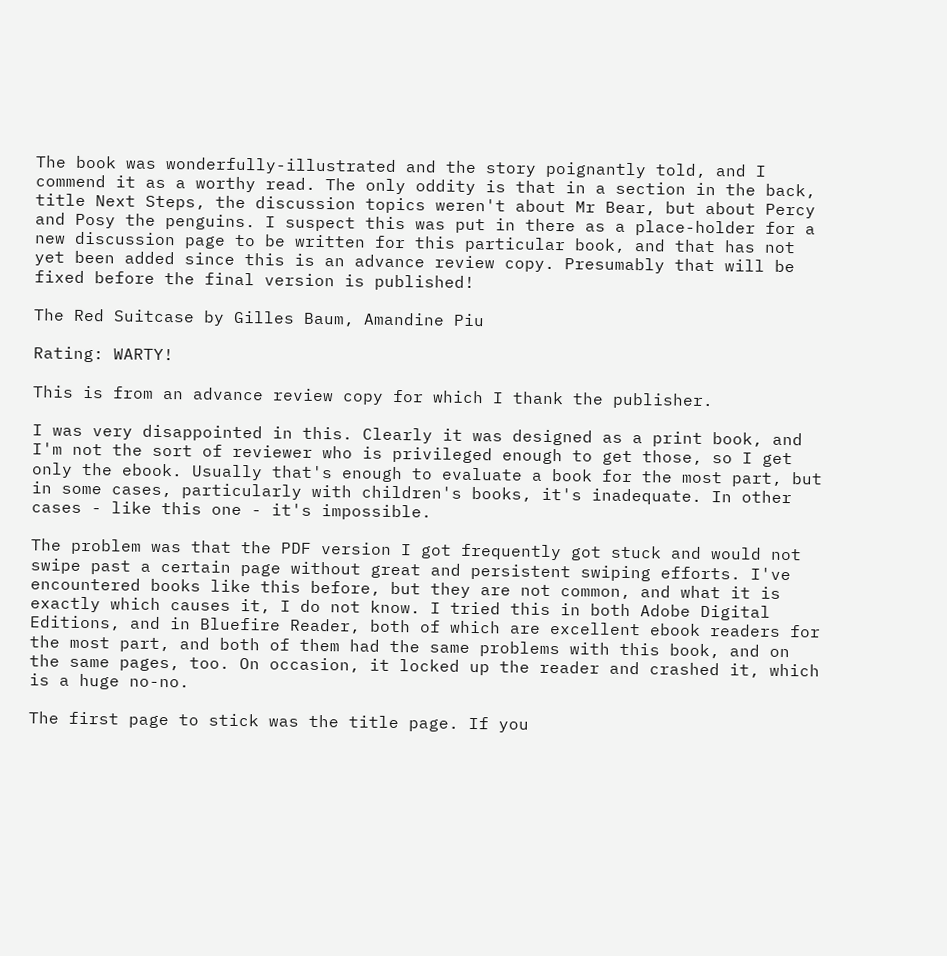The book was wonderfully-illustrated and the story poignantly told, and I commend it as a worthy read. The only oddity is that in a section in the back, title Next Steps, the discussion topics weren't about Mr Bear, but about Percy and Posy the penguins. I suspect this was put in there as a place-holder for a new discussion page to be written for this particular book, and that has not yet been added since this is an advance review copy. Presumably that will be fixed before the final version is published!

The Red Suitcase by Gilles Baum, Amandine Piu

Rating: WARTY!

This is from an advance review copy for which I thank the publisher.

I was very disappointed in this. Clearly it was designed as a print book, and I'm not the sort of reviewer who is privileged enough to get those, so I get only the ebook. Usually that's enough to evaluate a book for the most part, but in some cases, particularly with children's books, it's inadequate. In other cases - like this one - it's impossible.

The problem was that the PDF version I got frequently got stuck and would not swipe past a certain page without great and persistent swiping efforts. I've encountered books like this before, but they are not common, and what it is exactly which causes it, I do not know. I tried this in both Adobe Digital Editions, and in Bluefire Reader, both of which are excellent ebook readers for the most part, and both of them had the same problems with this book, and on the same pages, too. On occasion, it locked up the reader and crashed it, which is a huge no-no.

The first page to stick was the title page. If you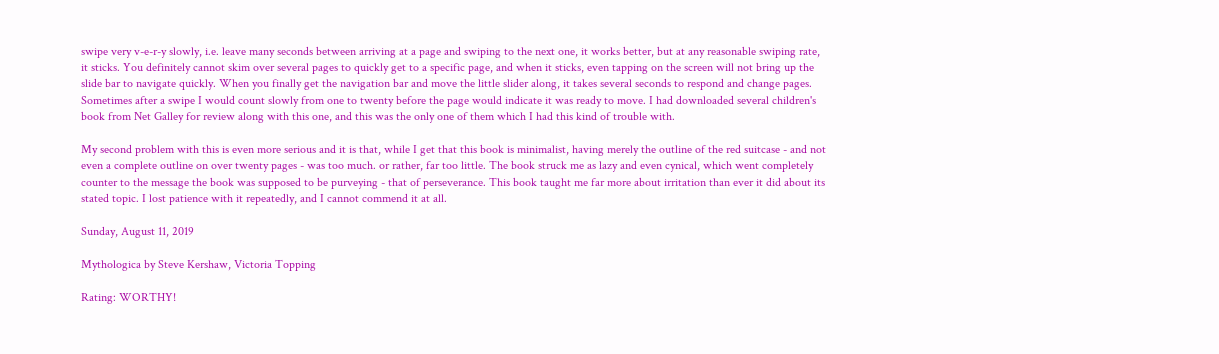swipe very v-e-r-y slowly, i.e. leave many seconds between arriving at a page and swiping to the next one, it works better, but at any reasonable swiping rate, it sticks. You definitely cannot skim over several pages to quickly get to a specific page, and when it sticks, even tapping on the screen will not bring up the slide bar to navigate quickly. When you finally get the navigation bar and move the little slider along, it takes several seconds to respond and change pages. Sometimes after a swipe I would count slowly from one to twenty before the page would indicate it was ready to move. I had downloaded several children's book from Net Galley for review along with this one, and this was the only one of them which I had this kind of trouble with.

My second problem with this is even more serious and it is that, while I get that this book is minimalist, having merely the outline of the red suitcase - and not even a complete outline on over twenty pages - was too much. or rather, far too little. The book struck me as lazy and even cynical, which went completely counter to the message the book was supposed to be purveying - that of perseverance. This book taught me far more about irritation than ever it did about its stated topic. I lost patience with it repeatedly, and I cannot commend it at all.

Sunday, August 11, 2019

Mythologica by Steve Kershaw, Victoria Topping

Rating: WORTHY!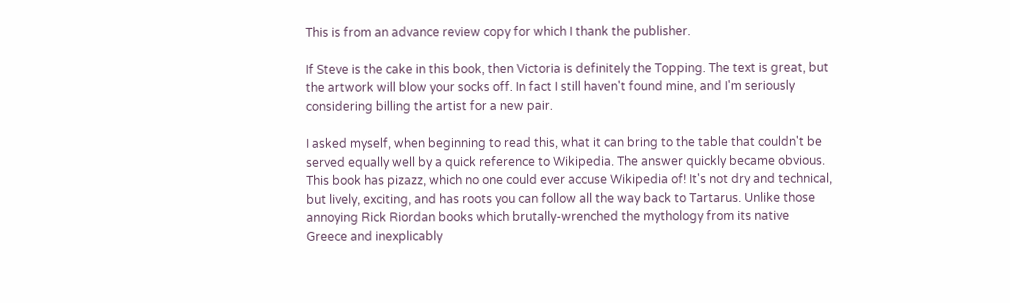This is from an advance review copy for which I thank the publisher.

If Steve is the cake in this book, then Victoria is definitely the Topping. The text is great, but the artwork will blow your socks off. In fact I still haven't found mine, and I'm seriously considering billing the artist for a new pair.

I asked myself, when beginning to read this, what it can bring to the table that couldn't be served equally well by a quick reference to Wikipedia. The answer quickly became obvious. This book has pizazz, which no one could ever accuse Wikipedia of! It's not dry and technical, but lively, exciting, and has roots you can follow all the way back to Tartarus. Unlike those annoying Rick Riordan books which brutally-wrenched the mythology from its native Greece and inexplicably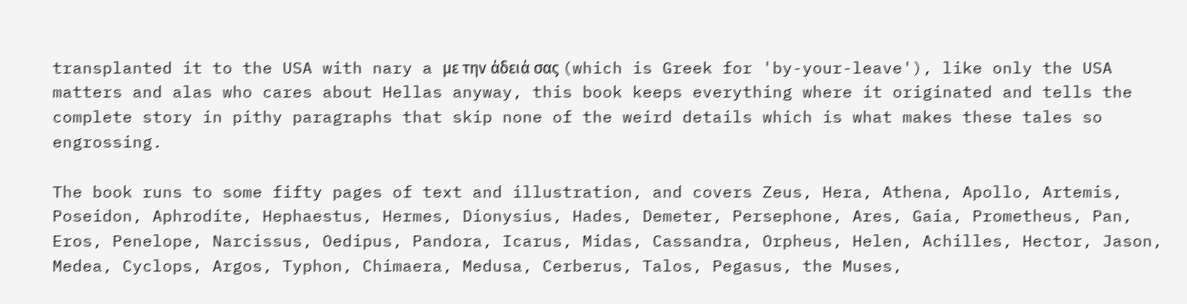transplanted it to the USA with nary a με την άδειά σας (which is Greek for 'by-your-leave'), like only the USA matters and alas who cares about Hellas anyway, this book keeps everything where it originated and tells the complete story in pithy paragraphs that skip none of the weird details which is what makes these tales so engrossing.

The book runs to some fifty pages of text and illustration, and covers Zeus, Hera, Athena, Apollo, Artemis, Poseidon, Aphrodite, Hephaestus, Hermes, Dionysius, Hades, Demeter, Persephone, Ares, Gaia, Prometheus, Pan, Eros, Penelope, Narcissus, Oedipus, Pandora, Icarus, Midas, Cassandra, Orpheus, Helen, Achilles, Hector, Jason, Medea, Cyclops, Argos, Typhon, Chimaera, Medusa, Cerberus, Talos, Pegasus, the Muses,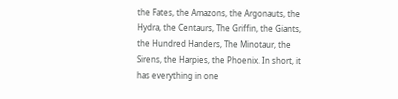the Fates, the Amazons, the Argonauts, the Hydra, the Centaurs, The Griffin, the Giants, the Hundred Handers, The Minotaur, the Sirens, the Harpies, the Phoenix. In short, it has everything in one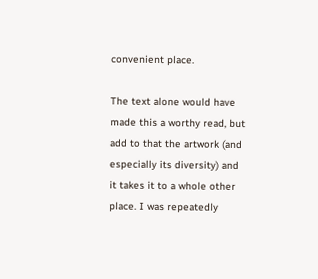convenient place.

The text alone would have made this a worthy read, but add to that the artwork (and especially its diversity) and it takes it to a whole other place. I was repeatedly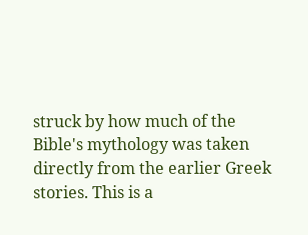struck by how much of the Bible's mythology was taken directly from the earlier Greek stories. This is a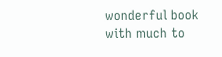wonderful book with much to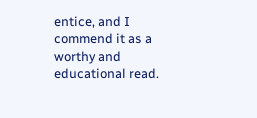entice, and I commend it as a worthy and educational read.